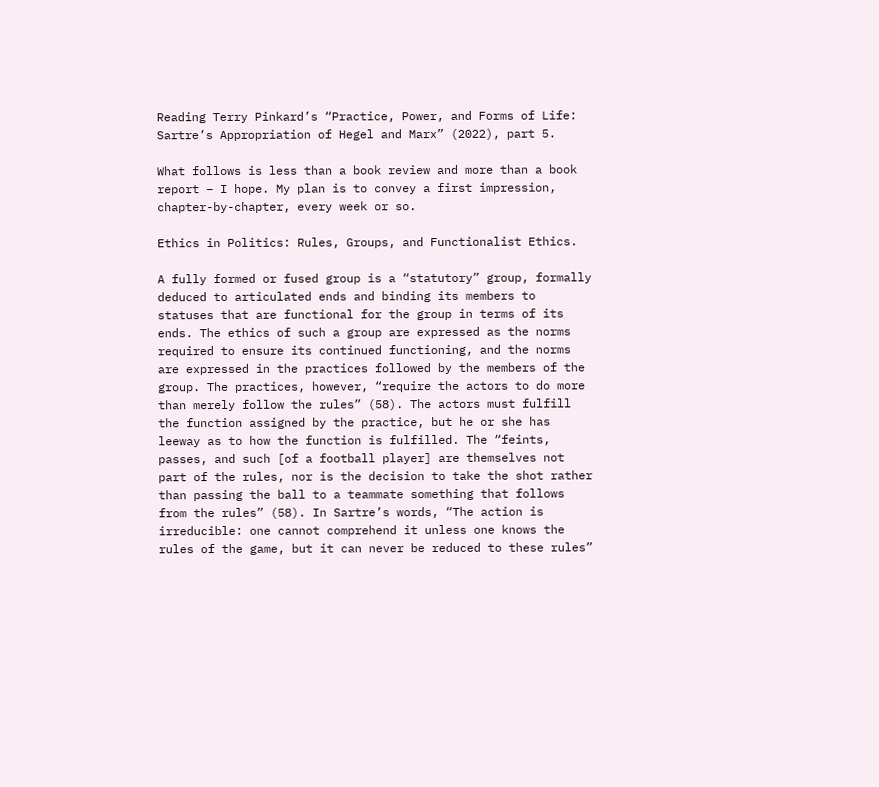Reading Terry Pinkard’s “Practice, Power, and Forms of Life: Sartre’s Appropriation of Hegel and Marx” (2022), part 5.

What follows is less than a book review and more than a book report – I hope. My plan is to convey a first impression, chapter-by-chapter, every week or so.

Ethics in Politics: Rules, Groups, and Functionalist Ethics.

A fully formed or fused group is a “statutory” group, formally deduced to articulated ends and binding its members to statuses that are functional for the group in terms of its ends. The ethics of such a group are expressed as the norms required to ensure its continued functioning, and the norms are expressed in the practices followed by the members of the group. The practices, however, “require the actors to do more than merely follow the rules” (58). The actors must fulfill the function assigned by the practice, but he or she has leeway as to how the function is fulfilled. The “feints, passes, and such [of a football player] are themselves not part of the rules, nor is the decision to take the shot rather than passing the ball to a teammate something that follows from the rules” (58). In Sartre’s words, “The action is irreducible: one cannot comprehend it unless one knows the rules of the game, but it can never be reduced to these rules”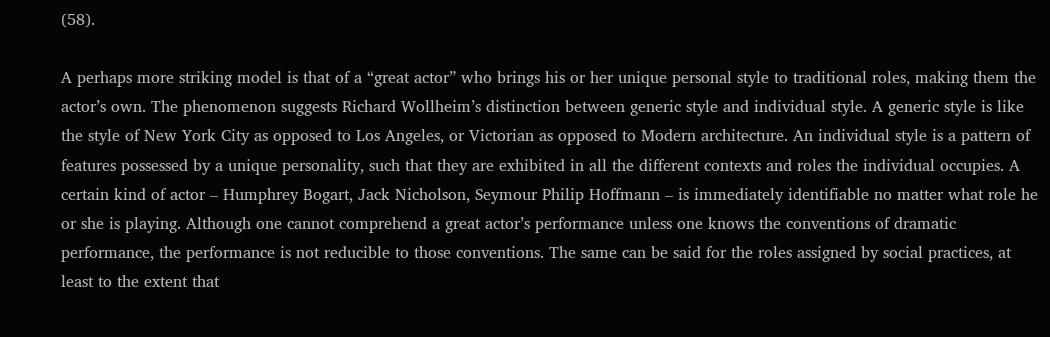(58).

A perhaps more striking model is that of a “great actor” who brings his or her unique personal style to traditional roles, making them the actor’s own. The phenomenon suggests Richard Wollheim’s distinction between generic style and individual style. A generic style is like the style of New York City as opposed to Los Angeles, or Victorian as opposed to Modern architecture. An individual style is a pattern of features possessed by a unique personality, such that they are exhibited in all the different contexts and roles the individual occupies. A certain kind of actor – Humphrey Bogart, Jack Nicholson, Seymour Philip Hoffmann – is immediately identifiable no matter what role he or she is playing. Although one cannot comprehend a great actor’s performance unless one knows the conventions of dramatic performance, the performance is not reducible to those conventions. The same can be said for the roles assigned by social practices, at least to the extent that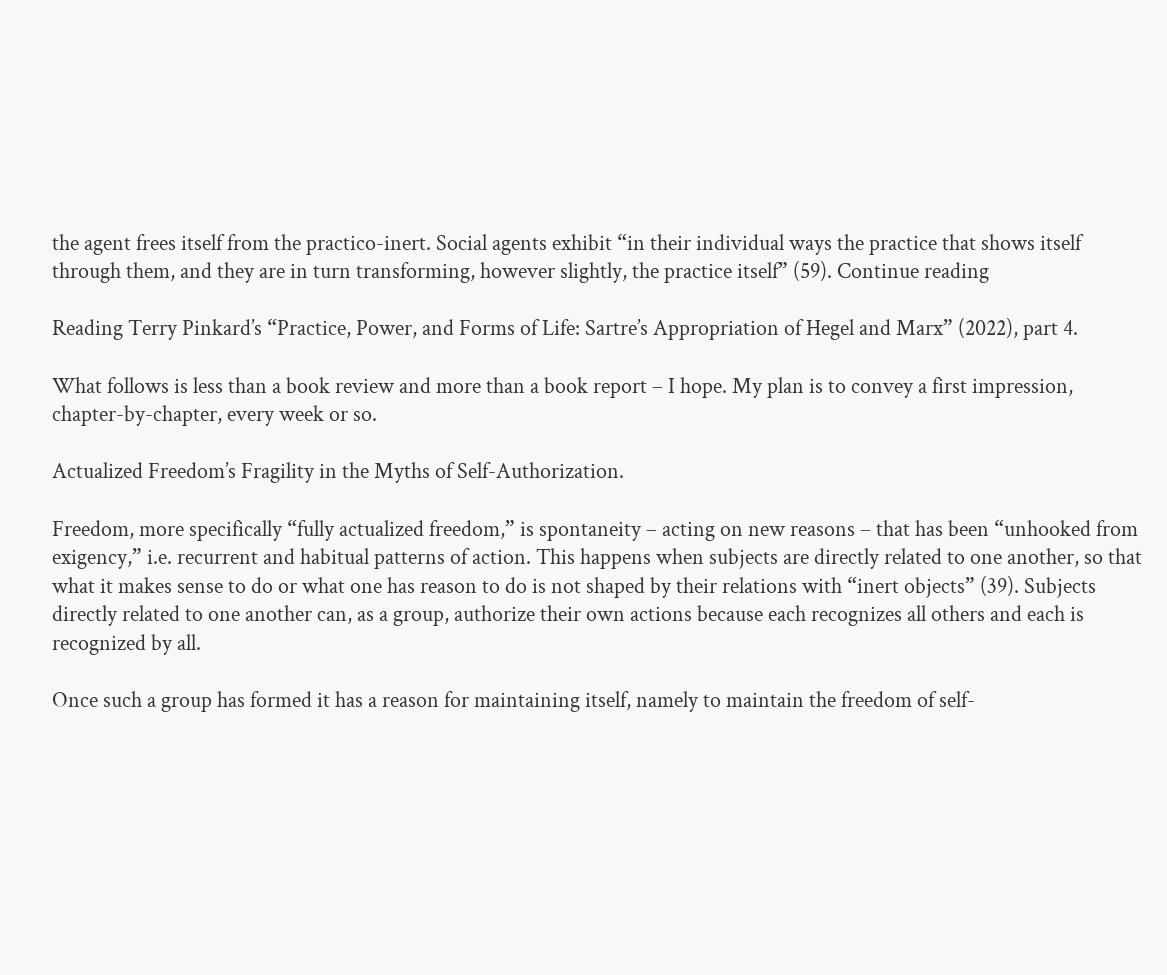the agent frees itself from the practico-inert. Social agents exhibit “in their individual ways the practice that shows itself through them, and they are in turn transforming, however slightly, the practice itself” (59). Continue reading

Reading Terry Pinkard’s “Practice, Power, and Forms of Life: Sartre’s Appropriation of Hegel and Marx” (2022), part 4.

What follows is less than a book review and more than a book report – I hope. My plan is to convey a first impression, chapter-by-chapter, every week or so.

Actualized Freedom’s Fragility in the Myths of Self-Authorization.

Freedom, more specifically “fully actualized freedom,” is spontaneity – acting on new reasons – that has been “unhooked from exigency,” i.e. recurrent and habitual patterns of action. This happens when subjects are directly related to one another, so that what it makes sense to do or what one has reason to do is not shaped by their relations with “inert objects” (39). Subjects directly related to one another can, as a group, authorize their own actions because each recognizes all others and each is recognized by all.

Once such a group has formed it has a reason for maintaining itself, namely to maintain the freedom of self-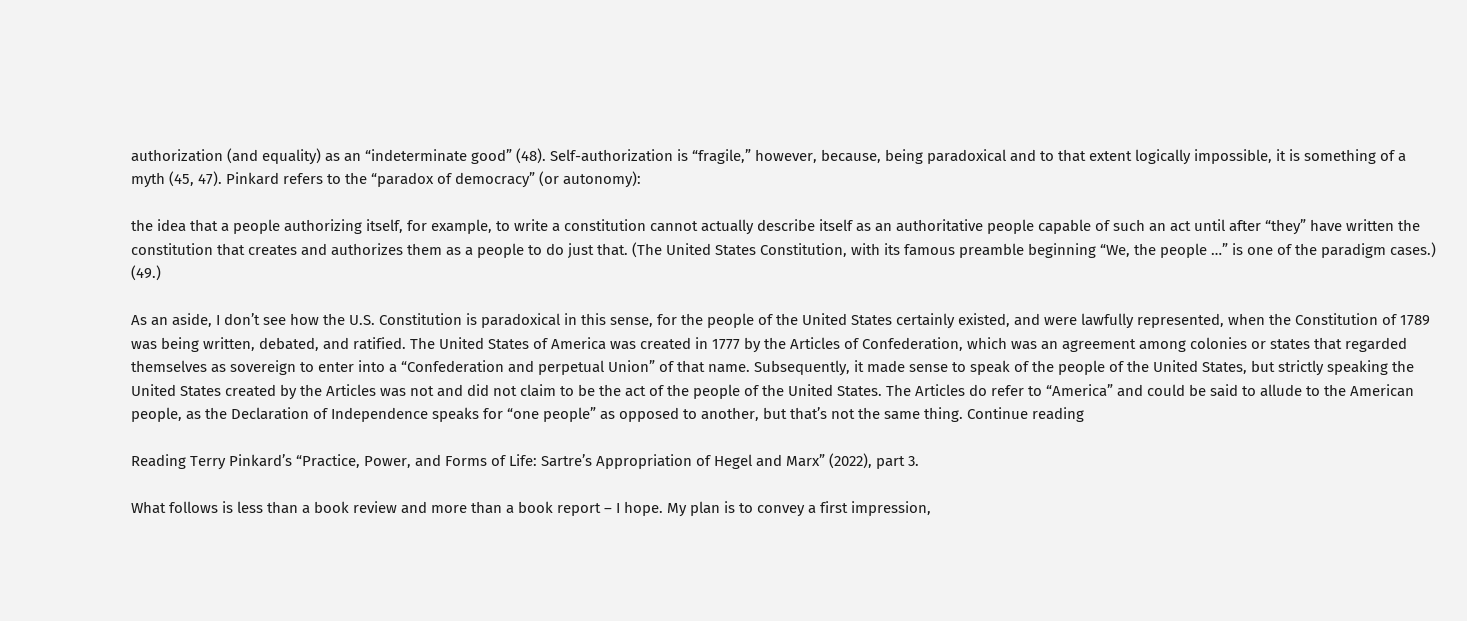authorization (and equality) as an “indeterminate good” (48). Self-authorization is “fragile,” however, because, being paradoxical and to that extent logically impossible, it is something of a myth (45, 47). Pinkard refers to the “paradox of democracy” (or autonomy):

the idea that a people authorizing itself, for example, to write a constitution cannot actually describe itself as an authoritative people capable of such an act until after “they” have written the constitution that creates and authorizes them as a people to do just that. (The United States Constitution, with its famous preamble beginning “We, the people …” is one of the paradigm cases.) (49.)

As an aside, I don’t see how the U.S. Constitution is paradoxical in this sense, for the people of the United States certainly existed, and were lawfully represented, when the Constitution of 1789 was being written, debated, and ratified. The United States of America was created in 1777 by the Articles of Confederation, which was an agreement among colonies or states that regarded themselves as sovereign to enter into a “Confederation and perpetual Union” of that name. Subsequently, it made sense to speak of the people of the United States, but strictly speaking the United States created by the Articles was not and did not claim to be the act of the people of the United States. The Articles do refer to “America” and could be said to allude to the American people, as the Declaration of Independence speaks for “one people” as opposed to another, but that’s not the same thing. Continue reading

Reading Terry Pinkard’s “Practice, Power, and Forms of Life: Sartre’s Appropriation of Hegel and Marx” (2022), part 3.

What follows is less than a book review and more than a book report – I hope. My plan is to convey a first impression,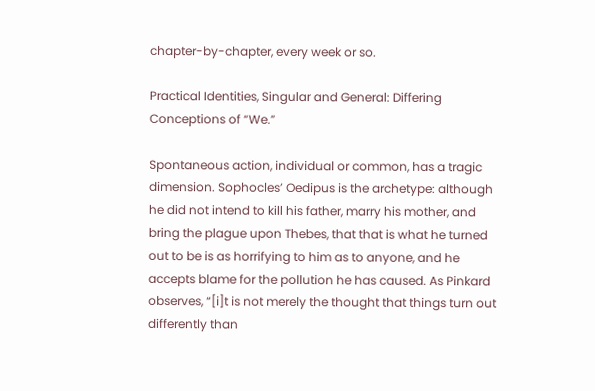chapter-by-chapter, every week or so.

Practical Identities, Singular and General: Differing Conceptions of “We.”

Spontaneous action, individual or common, has a tragic dimension. Sophocles’ Oedipus is the archetype: although he did not intend to kill his father, marry his mother, and bring the plague upon Thebes, that that is what he turned out to be is as horrifying to him as to anyone, and he accepts blame for the pollution he has caused. As Pinkard observes, “[i]t is not merely the thought that things turn out differently than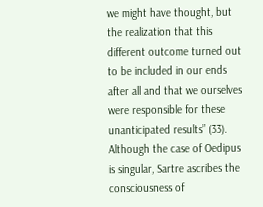we might have thought, but the realization that this different outcome turned out to be included in our ends after all and that we ourselves were responsible for these unanticipated results” (33). Although the case of Oedipus is singular, Sartre ascribes the consciousness of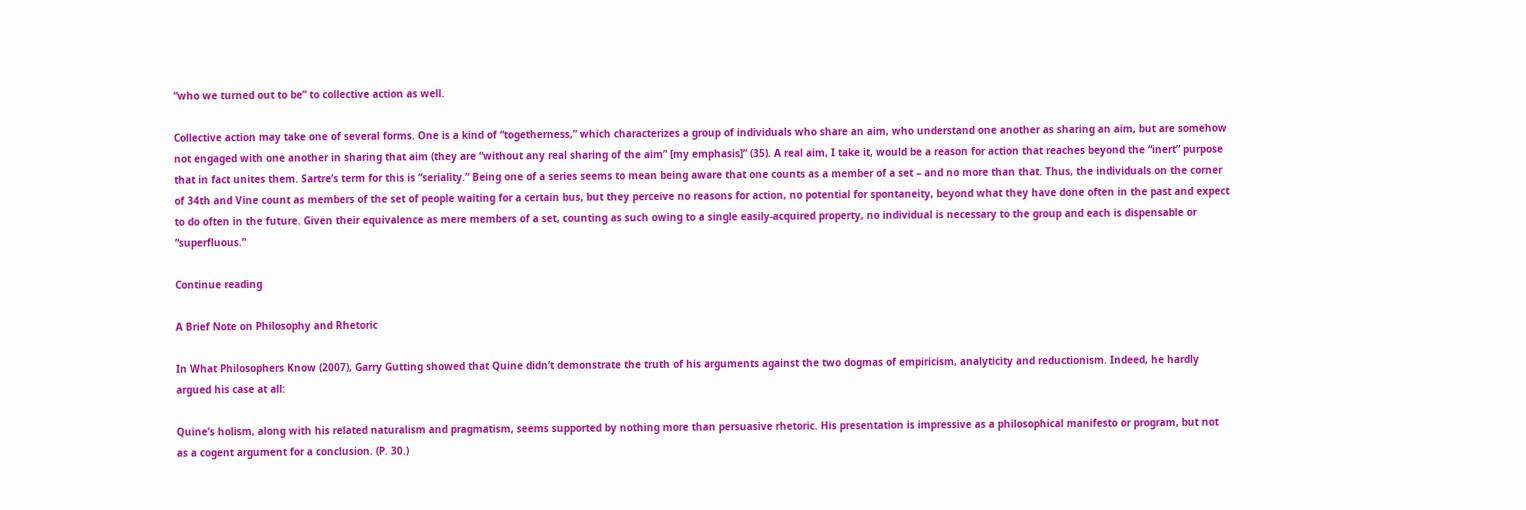“who we turned out to be” to collective action as well.

Collective action may take one of several forms. One is a kind of “togetherness,” which characterizes a group of individuals who share an aim, who understand one another as sharing an aim, but are somehow not engaged with one another in sharing that aim (they are “without any real sharing of the aim” [my emphasis]” (35). A real aim, I take it, would be a reason for action that reaches beyond the “inert” purpose that in fact unites them. Sartre’s term for this is “seriality.” Being one of a series seems to mean being aware that one counts as a member of a set – and no more than that. Thus, the individuals on the corner of 34th and Vine count as members of the set of people waiting for a certain bus, but they perceive no reasons for action, no potential for spontaneity, beyond what they have done often in the past and expect to do often in the future. Given their equivalence as mere members of a set, counting as such owing to a single easily-acquired property, no individual is necessary to the group and each is dispensable or “superfluous.”

Continue reading

A Brief Note on Philosophy and Rhetoric

In What Philosophers Know (2007), Garry Gutting showed that Quine didn’t demonstrate the truth of his arguments against the two dogmas of empiricism, analyticity and reductionism. Indeed, he hardly argued his case at all:

Quine’s holism, along with his related naturalism and pragmatism, seems supported by nothing more than persuasive rhetoric. His presentation is impressive as a philosophical manifesto or program, but not as a cogent argument for a conclusion. (P. 30.)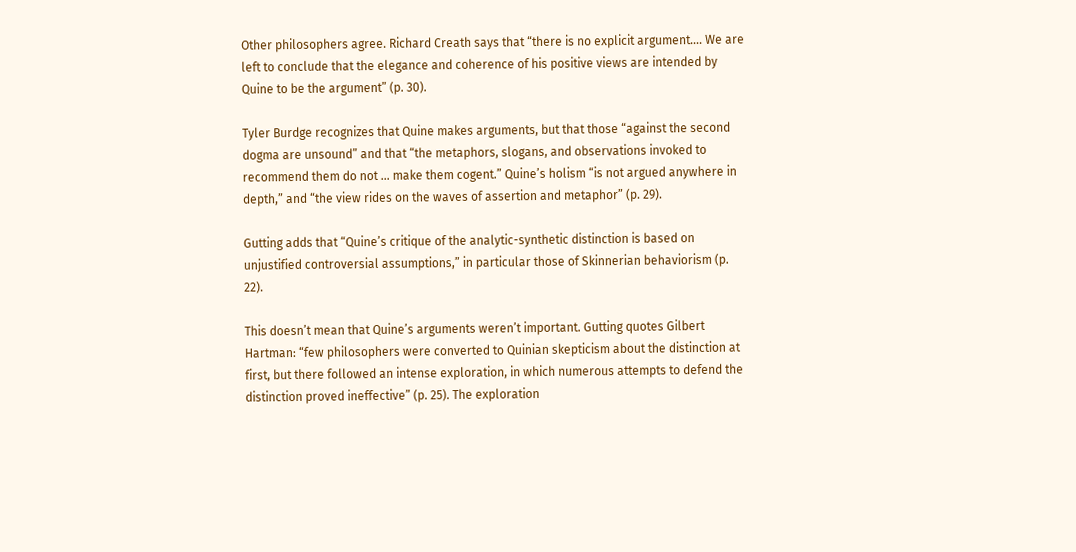Other philosophers agree. Richard Creath says that “there is no explicit argument…. We are left to conclude that the elegance and coherence of his positive views are intended by Quine to be the argument” (p. 30).

Tyler Burdge recognizes that Quine makes arguments, but that those “against the second dogma are unsound” and that “the metaphors, slogans, and observations invoked to recommend them do not … make them cogent.” Quine’s holism “is not argued anywhere in depth,” and “the view rides on the waves of assertion and metaphor” (p. 29).

Gutting adds that “Quine’s critique of the analytic-synthetic distinction is based on unjustified controversial assumptions,” in particular those of Skinnerian behaviorism (p. 22).

This doesn’t mean that Quine’s arguments weren’t important. Gutting quotes Gilbert Hartman: “few philosophers were converted to Quinian skepticism about the distinction at first, but there followed an intense exploration, in which numerous attempts to defend the distinction proved ineffective” (p. 25). The exploration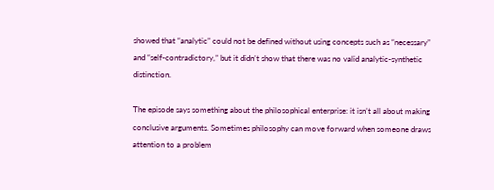showed that “analytic” could not be defined without using concepts such as “necessary” and “self-contradictory,” but it didn’t show that there was no valid analytic-synthetic distinction.

The episode says something about the philosophical enterprise: it isn’t all about making conclusive arguments. Sometimes philosophy can move forward when someone draws attention to a problem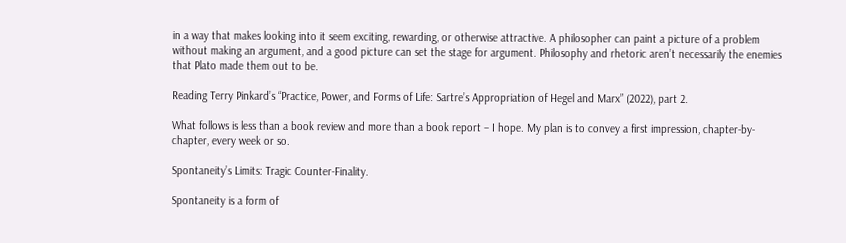in a way that makes looking into it seem exciting, rewarding, or otherwise attractive. A philosopher can paint a picture of a problem without making an argument, and a good picture can set the stage for argument. Philosophy and rhetoric aren’t necessarily the enemies that Plato made them out to be.

Reading Terry Pinkard’s “Practice, Power, and Forms of Life: Sartre’s Appropriation of Hegel and Marx” (2022), part 2.

What follows is less than a book review and more than a book report – I hope. My plan is to convey a first impression, chapter-by-chapter, every week or so.

Spontaneity’s Limits: Tragic Counter-Finality.

Spontaneity is a form of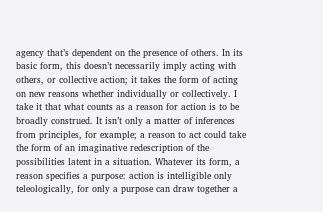agency that’s dependent on the presence of others. In its basic form, this doesn’t necessarily imply acting with others, or collective action; it takes the form of acting on new reasons whether individually or collectively. I take it that what counts as a reason for action is to be broadly construed. It isn’t only a matter of inferences from principles, for example; a reason to act could take the form of an imaginative redescription of the possibilities latent in a situation. Whatever its form, a reason specifies a purpose: action is intelligible only teleologically, for only a purpose can draw together a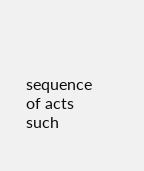sequence of acts such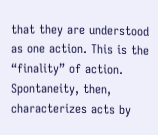that they are understood as one action. This is the “finality” of action. Spontaneity, then, characterizes acts by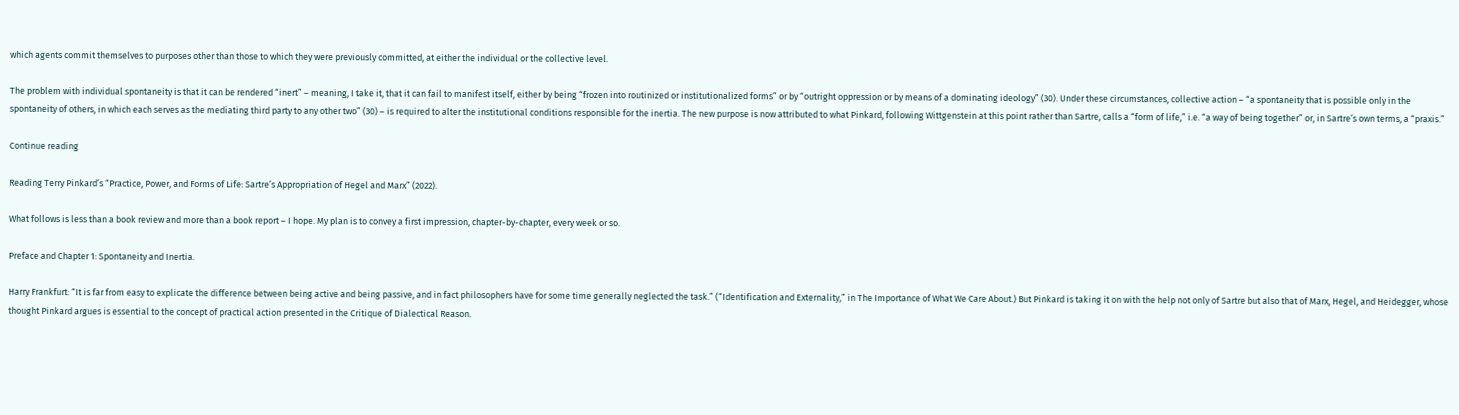which agents commit themselves to purposes other than those to which they were previously committed, at either the individual or the collective level.

The problem with individual spontaneity is that it can be rendered “inert” – meaning, I take it, that it can fail to manifest itself, either by being “frozen into routinized or institutionalized forms” or by “outright oppression or by means of a dominating ideology” (30). Under these circumstances, collective action – “a spontaneity that is possible only in the spontaneity of others, in which each serves as the mediating third party to any other two” (30) – is required to alter the institutional conditions responsible for the inertia. The new purpose is now attributed to what Pinkard, following Wittgenstein at this point rather than Sartre, calls a “form of life,” i.e. “a way of being together” or, in Sartre’s own terms, a “praxis.”

Continue reading

Reading Terry Pinkard’s “Practice, Power, and Forms of Life: Sartre’s Appropriation of Hegel and Marx” (2022).

What follows is less than a book review and more than a book report – I hope. My plan is to convey a first impression, chapter-by-chapter, every week or so.

Preface and Chapter 1: Spontaneity and Inertia.

Harry Frankfurt: “It is far from easy to explicate the difference between being active and being passive, and in fact philosophers have for some time generally neglected the task.” (“Identification and Externality,” in The Importance of What We Care About.) But Pinkard is taking it on with the help not only of Sartre but also that of Marx, Hegel, and Heidegger, whose thought Pinkard argues is essential to the concept of practical action presented in the Critique of Dialectical Reason.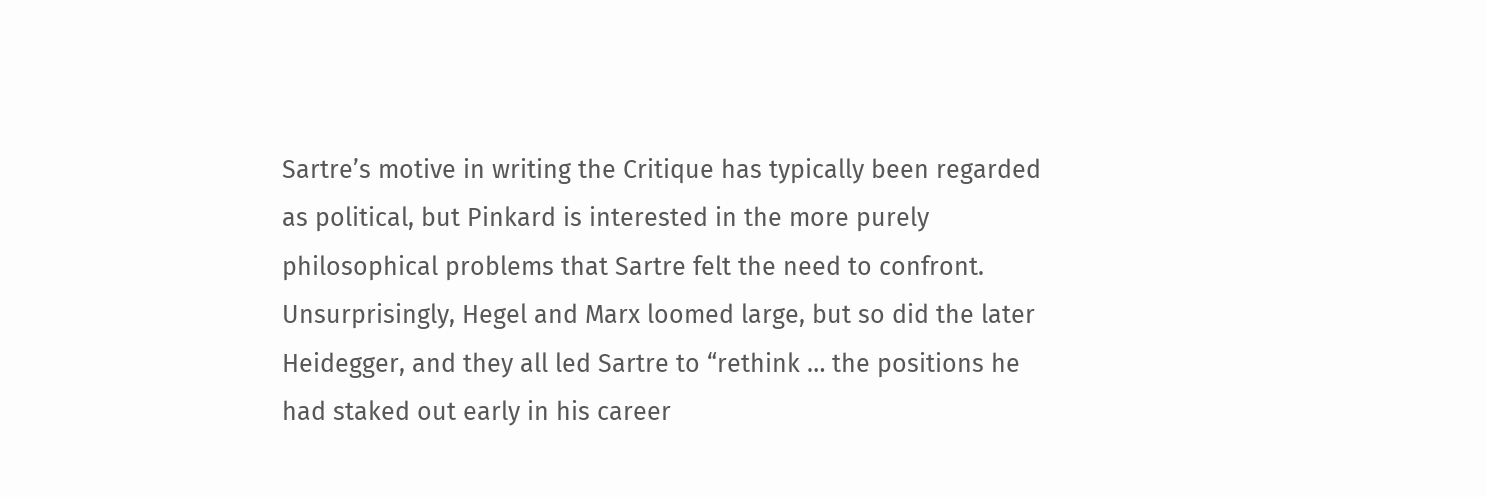Sartre’s motive in writing the Critique has typically been regarded as political, but Pinkard is interested in the more purely philosophical problems that Sartre felt the need to confront. Unsurprisingly, Hegel and Marx loomed large, but so did the later Heidegger, and they all led Sartre to “rethink … the positions he had staked out early in his career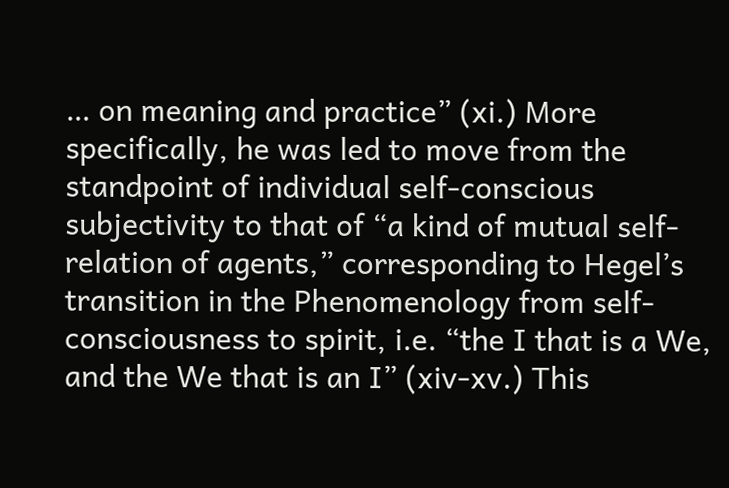… on meaning and practice” (xi.) More specifically, he was led to move from the standpoint of individual self-conscious subjectivity to that of “a kind of mutual self-relation of agents,” corresponding to Hegel’s transition in the Phenomenology from self-consciousness to spirit, i.e. “the I that is a We, and the We that is an I” (xiv-xv.) This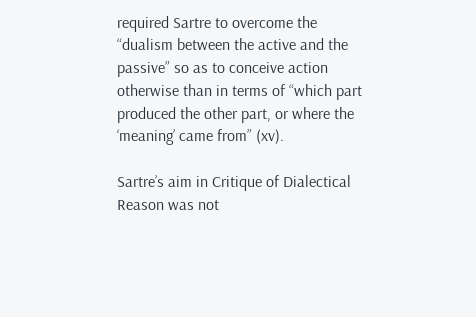required Sartre to overcome the “dualism between the active and the passive” so as to conceive action otherwise than in terms of “which part produced the other part, or where the ‘meaning’ came from” (xv).

Sartre’s aim in Critique of Dialectical Reason was not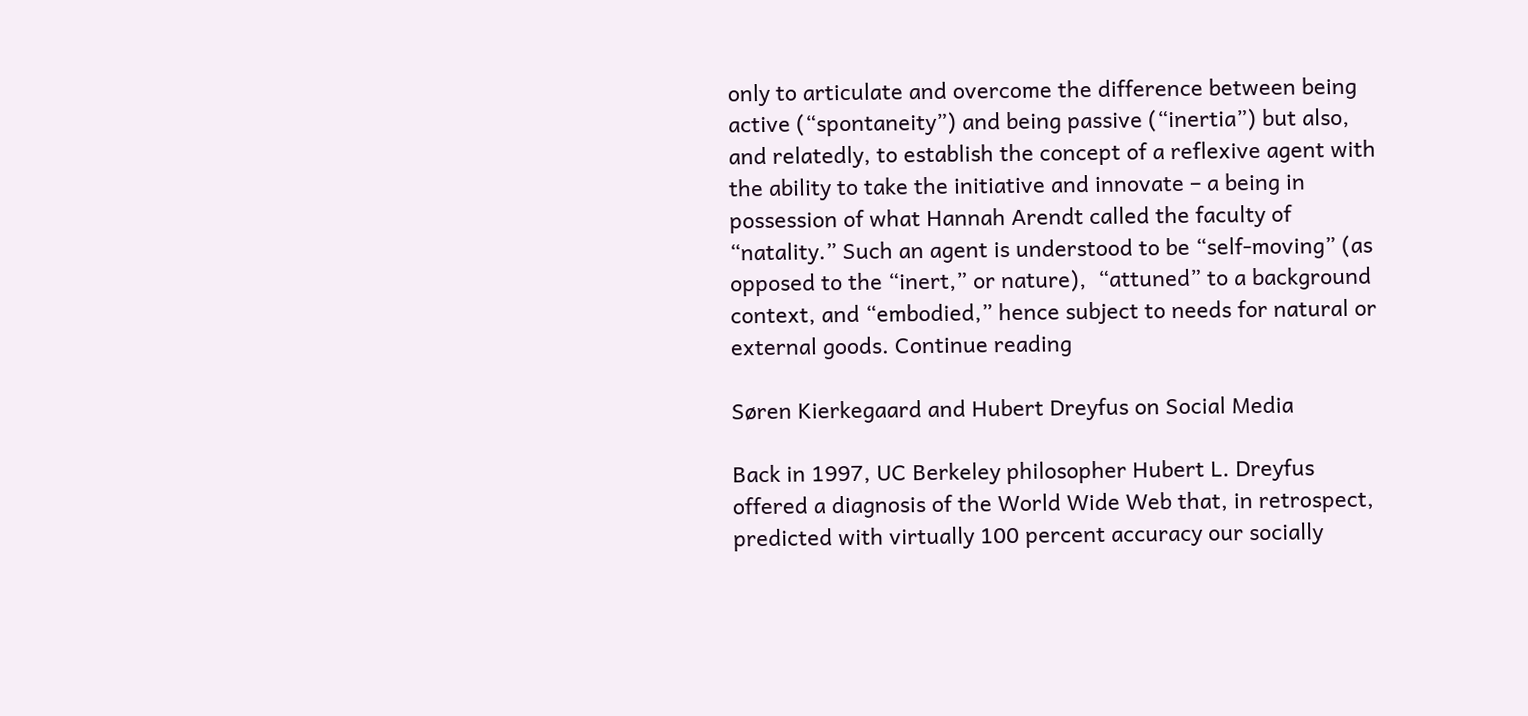only to articulate and overcome the difference between being active (“spontaneity”) and being passive (“inertia”) but also, and relatedly, to establish the concept of a reflexive agent with the ability to take the initiative and innovate – a being in possession of what Hannah Arendt called the faculty of “natality.” Such an agent is understood to be “self-moving” (as opposed to the “inert,” or nature),  “attuned” to a background context, and “embodied,” hence subject to needs for natural or external goods. Continue reading

Søren Kierkegaard and Hubert Dreyfus on Social Media

Back in 1997, UC Berkeley philosopher Hubert L. Dreyfus offered a diagnosis of the World Wide Web that, in retrospect, predicted with virtually 100 percent accuracy our socially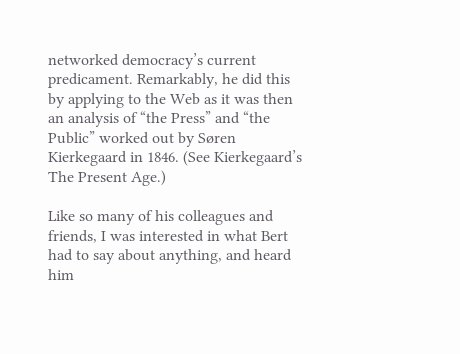networked democracy’s current predicament. Remarkably, he did this by applying to the Web as it was then an analysis of “the Press” and “the Public” worked out by Søren Kierkegaard in 1846. (See Kierkegaard’s The Present Age.)

Like so many of his colleagues and friends, I was interested in what Bert had to say about anything, and heard him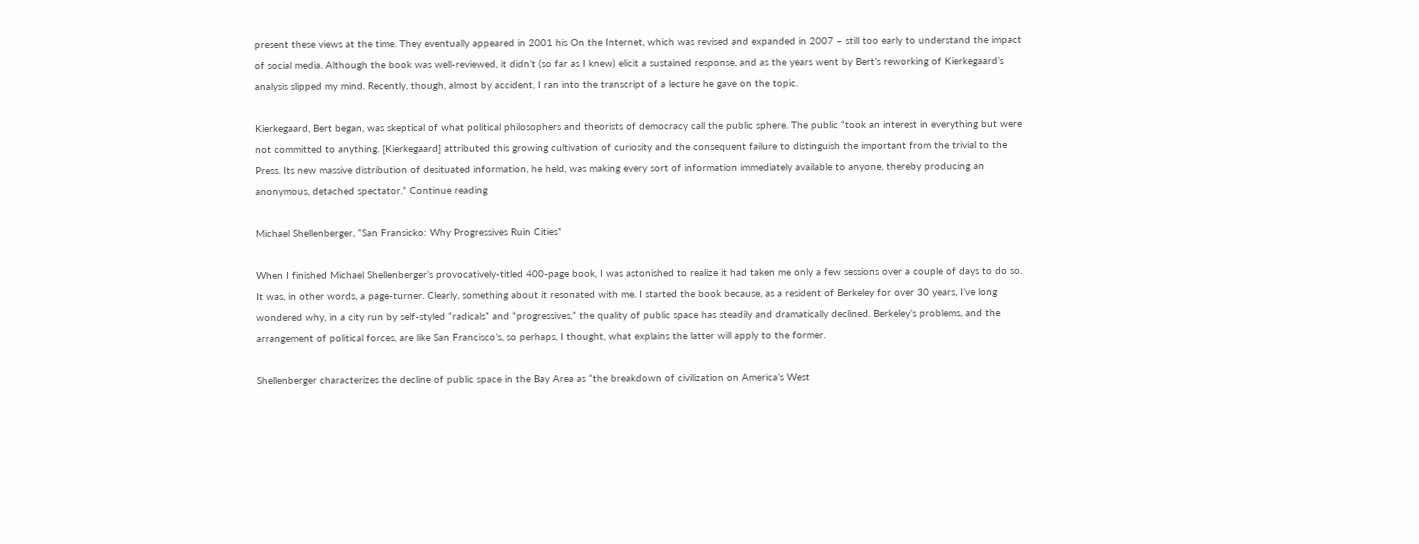present these views at the time. They eventually appeared in 2001 his On the Internet, which was revised and expanded in 2007 – still too early to understand the impact of social media. Although the book was well-reviewed, it didn’t (so far as I knew) elicit a sustained response, and as the years went by Bert’s reworking of Kierkegaard’s analysis slipped my mind. Recently, though, almost by accident, I ran into the transcript of a lecture he gave on the topic.

Kierkegaard, Bert began, was skeptical of what political philosophers and theorists of democracy call the public sphere. The public “took an interest in everything but were not committed to anything. [Kierkegaard] attributed this growing cultivation of curiosity and the consequent failure to distinguish the important from the trivial to the Press. Its new massive distribution of desituated information, he held, was making every sort of information immediately available to anyone, thereby producing an anonymous, detached spectator.” Continue reading

Michael Shellenberger, “San Fransicko: Why Progressives Ruin Cities”

When I finished Michael Shellenberger’s provocatively-titled 400-page book, I was astonished to realize it had taken me only a few sessions over a couple of days to do so. It was, in other words, a page-turner. Clearly, something about it resonated with me. I started the book because, as a resident of Berkeley for over 30 years, I’ve long wondered why, in a city run by self-styled “radicals” and “progressives,” the quality of public space has steadily and dramatically declined. Berkeley’s problems, and the arrangement of political forces, are like San Francisco’s, so perhaps, I thought, what explains the latter will apply to the former.

Shellenberger characterizes the decline of public space in the Bay Area as “the breakdown of civilization on America’s West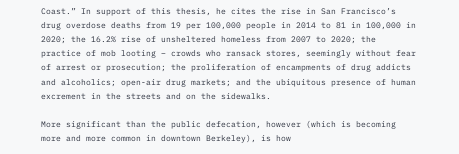Coast.” In support of this thesis, he cites the rise in San Francisco’s drug overdose deaths from 19 per 100,000 people in 2014 to 81 in 100,000 in 2020; the 16.2% rise of unsheltered homeless from 2007 to 2020; the practice of mob looting – crowds who ransack stores, seemingly without fear of arrest or prosecution; the proliferation of encampments of drug addicts and alcoholics; open-air drug markets; and the ubiquitous presence of human excrement in the streets and on the sidewalks.

More significant than the public defecation, however (which is becoming more and more common in downtown Berkeley), is how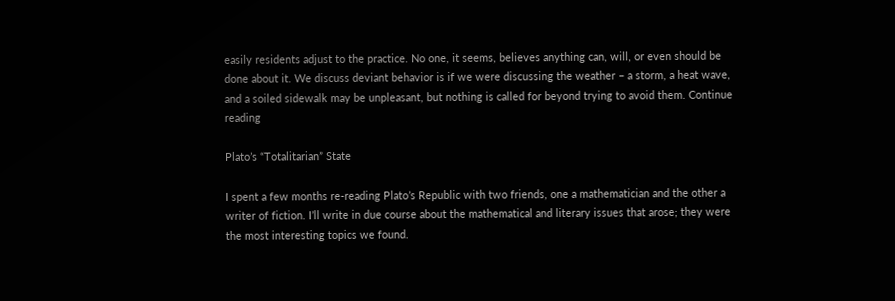easily residents adjust to the practice. No one, it seems, believes anything can, will, or even should be done about it. We discuss deviant behavior is if we were discussing the weather – a storm, a heat wave, and a soiled sidewalk may be unpleasant, but nothing is called for beyond trying to avoid them. Continue reading

Plato’s “Totalitarian” State

I spent a few months re-reading Plato’s Republic with two friends, one a mathematician and the other a writer of fiction. I’ll write in due course about the mathematical and literary issues that arose; they were the most interesting topics we found.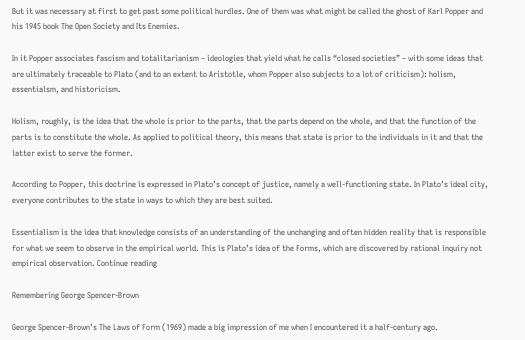But it was necessary at first to get past some political hurdles. One of them was what might be called the ghost of Karl Popper and his 1945 book The Open Society and Its Enemies.

In it Popper associates fascism and totalitarianism – ideologies that yield what he calls “closed societies” – with some ideas that are ultimately traceable to Plato (and to an extent to Aristotle, whom Popper also subjects to a lot of criticism): holism, essentialsm, and historicism.

Holism, roughly, is the idea that the whole is prior to the parts, that the parts depend on the whole, and that the function of the parts is to constitute the whole. As applied to political theory, this means that state is prior to the individuals in it and that the latter exist to serve the former.

According to Popper, this doctrine is expressed in Plato’s concept of justice, namely a well-functioning state. In Plato’s ideal city, everyone contributes to the state in ways to which they are best suited.

Essentialism is the idea that knowledge consists of an understanding of the unchanging and often hidden reality that is responsible for what we seem to observe in the empirical world. This is Plato’s idea of the Forms, which are discovered by rational inquiry not empirical observation. Continue reading

Remembering George Spencer-Brown

George Spencer-Brown’s The Laws of Form (1969) made a big impression of me when I encountered it a half-century ago.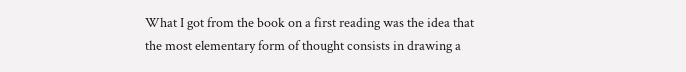What I got from the book on a first reading was the idea that the most elementary form of thought consists in drawing a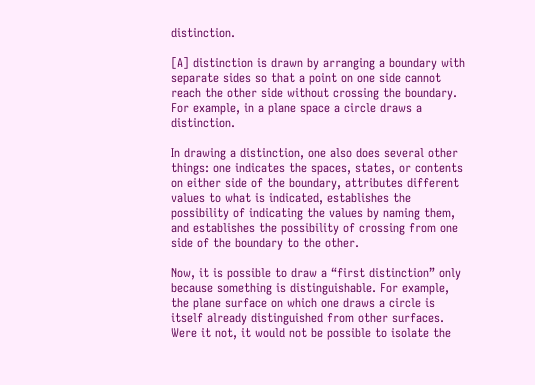distinction.

[A] distinction is drawn by arranging a boundary with separate sides so that a point on one side cannot reach the other side without crossing the boundary. For example, in a plane space a circle draws a distinction.

In drawing a distinction, one also does several other things: one indicates the spaces, states, or contents on either side of the boundary, attributes different values to what is indicated, establishes the possibility of indicating the values by naming them, and establishes the possibility of crossing from one side of the boundary to the other.

Now, it is possible to draw a “first distinction” only because something is distinguishable. For example, the plane surface on which one draws a circle is itself already distinguished from other surfaces. Were it not, it would not be possible to isolate the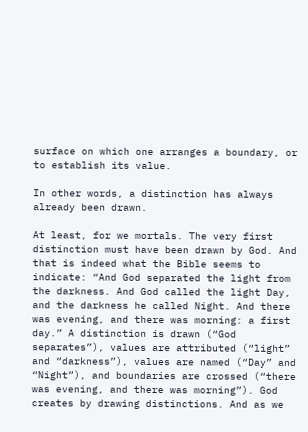surface on which one arranges a boundary, or to establish its value.

In other words, a distinction has always already been drawn.

At least, for we mortals. The very first distinction must have been drawn by God. And that is indeed what the Bible seems to indicate: “And God separated the light from the darkness. And God called the light Day, and the darkness he called Night. And there was evening, and there was morning: a first day.” A distinction is drawn (“God separates”), values are attributed (“light” and “darkness”), values are named (“Day” and “Night”), and boundaries are crossed (“there was evening, and there was morning”). God creates by drawing distinctions. And as we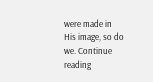were made in His image, so do we. Continue reading